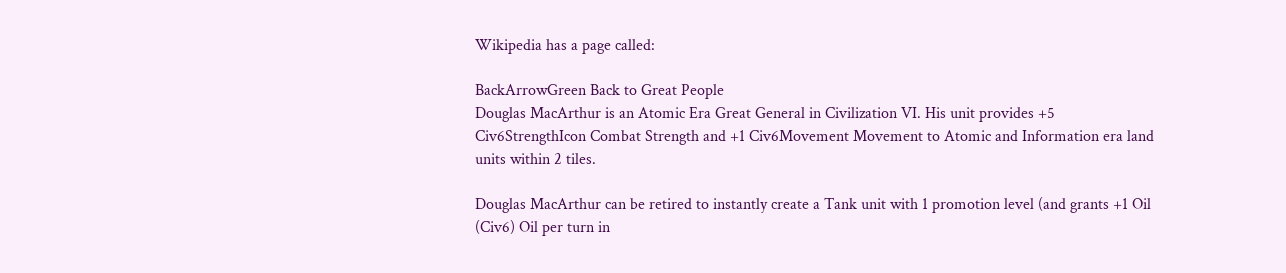Wikipedia has a page called:

BackArrowGreen Back to Great People
Douglas MacArthur is an Atomic Era Great General in Civilization VI. His unit provides +5 Civ6StrengthIcon Combat Strength and +1 Civ6Movement Movement to Atomic and Information era land units within 2 tiles.

Douglas MacArthur can be retired to instantly create a Tank unit with 1 promotion level (and grants +1 Oil (Civ6) Oil per turn in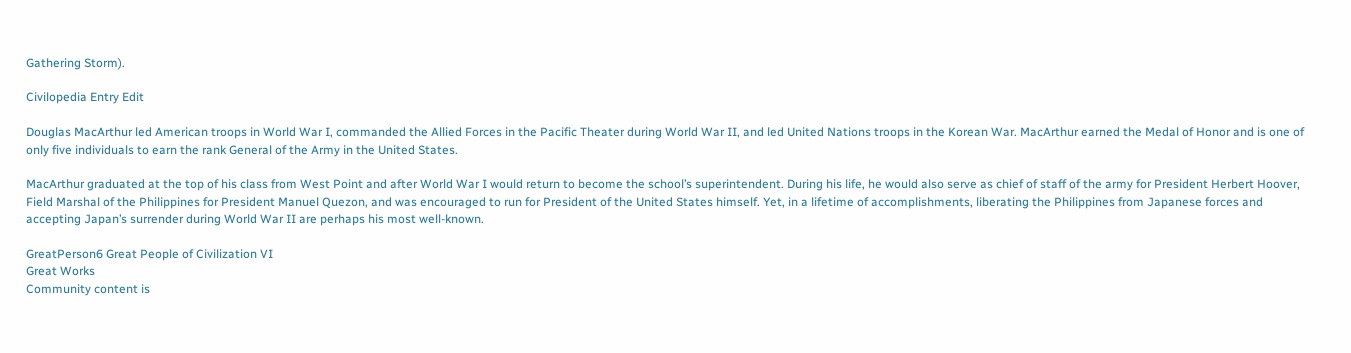Gathering Storm).

Civilopedia Entry Edit

Douglas MacArthur led American troops in World War I, commanded the Allied Forces in the Pacific Theater during World War II, and led United Nations troops in the Korean War. MacArthur earned the Medal of Honor and is one of only five individuals to earn the rank General of the Army in the United States.

MacArthur graduated at the top of his class from West Point and after World War I would return to become the school’s superintendent. During his life, he would also serve as chief of staff of the army for President Herbert Hoover, Field Marshal of the Philippines for President Manuel Quezon, and was encouraged to run for President of the United States himself. Yet, in a lifetime of accomplishments, liberating the Philippines from Japanese forces and accepting Japan’s surrender during World War II are perhaps his most well-known.

GreatPerson6 Great People of Civilization VI
Great Works
Community content is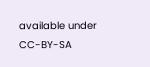available under CC-BY-SA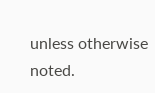unless otherwise noted.